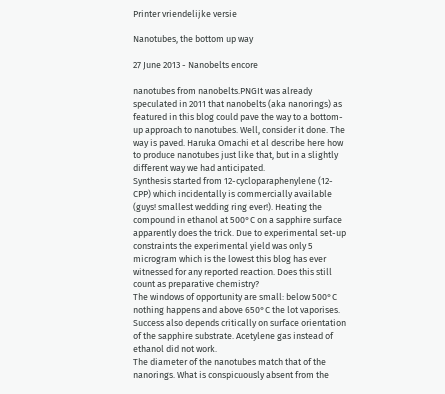Printer vriendelijke versie

Nanotubes, the bottom up way

27 June 2013 - Nanobelts encore

nanotubes from nanobelts.PNGIt was already speculated in 2011 that nanobelts (aka nanorings) as featured in this blog could pave the way to a bottom-up approach to nanotubes. Well, consider it done. The way is paved. Haruka Omachi et al describe here how to produce nanotubes just like that, but in a slightly different way we had anticipated.
Synthesis started from 12-cycloparaphenylene (12-CPP) which incidentally is commercially available (guys! smallest wedding ring ever!). Heating the compound in ethanol at 500°C on a sapphire surface apparently does the trick. Due to experimental set-up constraints the experimental yield was only 5 microgram which is the lowest this blog has ever witnessed for any reported reaction. Does this still count as preparative chemistry?
The windows of opportunity are small: below 500°C nothing happens and above 650°C the lot vaporises. Success also depends critically on surface orientation of the sapphire substrate. Acetylene gas instead of ethanol did not work.
The diameter of the nanotubes match that of the nanorings. What is conspicuously absent from the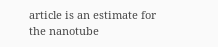article is an estimate for the nanotube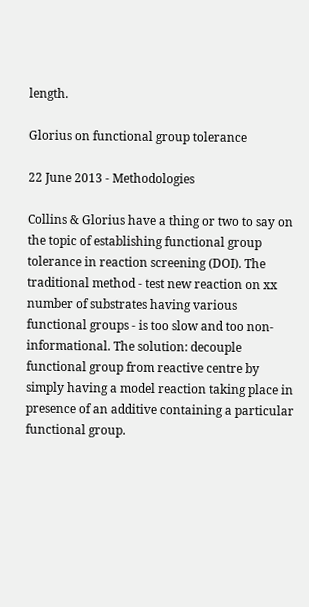length.

Glorius on functional group tolerance

22 June 2013 - Methodologies

Collins & Glorius have a thing or two to say on the topic of establishing functional group tolerance in reaction screening (DOI). The traditional method - test new reaction on xx number of substrates having various functional groups - is too slow and too non-informational. The solution: decouple functional group from reactive centre by simply having a model reaction taking place in presence of an additive containing a particular functional group.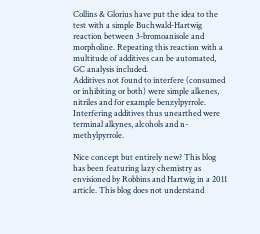Collins & Glorius have put the idea to the test with a simple Buchwald-Hartwig reaction between 3-bromoanisole and morpholine. Repeating this reaction with a multitude of additives can be automated, GC analysis included.
Additives not found to interfere (consumed or inhibiting or both) were simple alkenes, nitriles and for example benzylpyrrole. Interfering additives thus unearthed were terminal alkynes, alcohols and n-methylpyrrole.

Nice concept but entirely new? This blog has been featuring lazy chemistry as envisioned by Robbins and Hartwig in a 2011 article. This blog does not understand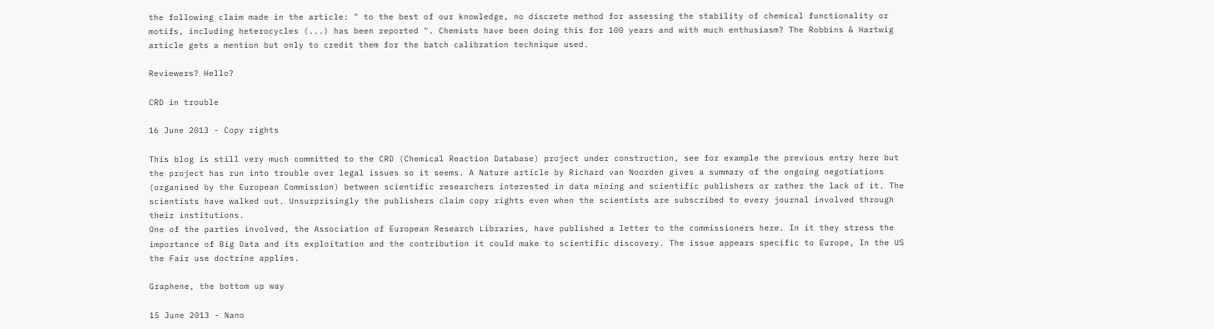the following claim made in the article: " to the best of our knowledge, no discrete method for assessing the stability of chemical functionality or motifs, including heterocycles (...) has been reported ". Chemists have been doing this for 100 years and with much enthusiasm? The Robbins & Hartwig article gets a mention but only to credit them for the batch calibration technique used.

Reviewers? Hello?

CRD in trouble

16 June 2013 - Copy rights

This blog is still very much committed to the CRD (Chemical Reaction Database) project under construction, see for example the previous entry here but the project has run into trouble over legal issues so it seems. A Nature article by Richard van Noorden gives a summary of the ongoing negotiations (organised by the European Commission) between scientific researchers interested in data mining and scientific publishers or rather the lack of it. The scientists have walked out. Unsurprisingly the publishers claim copy rights even when the scientists are subscribed to every journal involved through their institutions.
One of the parties involved, the Association of European Research Libraries, have published a letter to the commissioners here. In it they stress the importance of Big Data and its exploitation and the contribution it could make to scientific discovery. The issue appears specific to Europe, In the US the Fair use doctrine applies.

Graphene, the bottom up way

15 June 2013 - Nano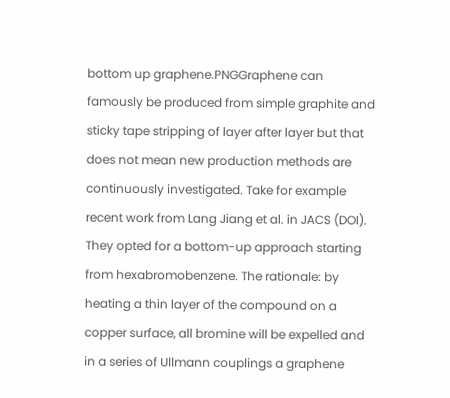bottom up graphene.PNGGraphene can famously be produced from simple graphite and sticky tape stripping of layer after layer but that does not mean new production methods are continuously investigated. Take for example recent work from Lang Jiang et al. in JACS (DOI). They opted for a bottom-up approach starting from hexabromobenzene. The rationale: by heating a thin layer of the compound on a copper surface, all bromine will be expelled and in a series of Ullmann couplings a graphene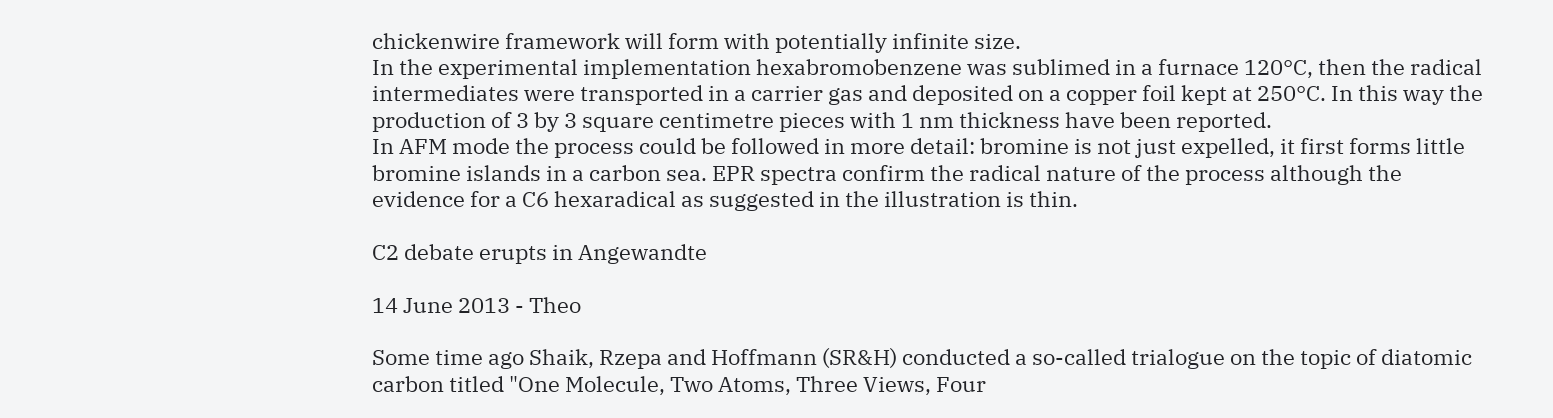chickenwire framework will form with potentially infinite size.
In the experimental implementation hexabromobenzene was sublimed in a furnace 120°C, then the radical intermediates were transported in a carrier gas and deposited on a copper foil kept at 250°C. In this way the production of 3 by 3 square centimetre pieces with 1 nm thickness have been reported.
In AFM mode the process could be followed in more detail: bromine is not just expelled, it first forms little bromine islands in a carbon sea. EPR spectra confirm the radical nature of the process although the evidence for a C6 hexaradical as suggested in the illustration is thin.

C2 debate erupts in Angewandte

14 June 2013 - Theo

Some time ago Shaik, Rzepa and Hoffmann (SR&H) conducted a so-called trialogue on the topic of diatomic carbon titled "One Molecule, Two Atoms, Three Views, Four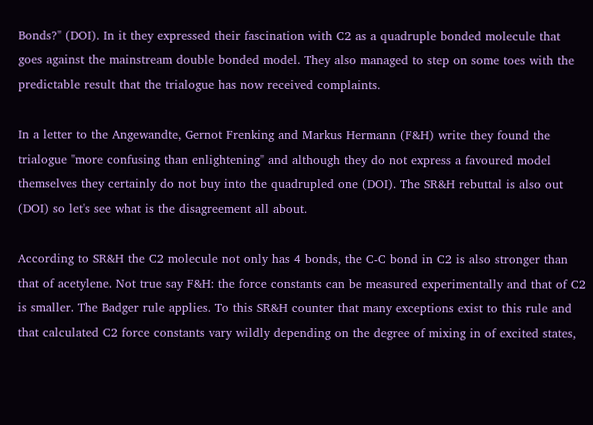Bonds?" (DOI). In it they expressed their fascination with C2 as a quadruple bonded molecule that goes against the mainstream double bonded model. They also managed to step on some toes with the predictable result that the trialogue has now received complaints.

In a letter to the Angewandte, Gernot Frenking and Markus Hermann (F&H) write they found the trialogue "more confusing than enlightening" and although they do not express a favoured model themselves they certainly do not buy into the quadrupled one (DOI). The SR&H rebuttal is also out (DOI) so let's see what is the disagreement all about.

According to SR&H the C2 molecule not only has 4 bonds, the C-C bond in C2 is also stronger than that of acetylene. Not true say F&H: the force constants can be measured experimentally and that of C2 is smaller. The Badger rule applies. To this SR&H counter that many exceptions exist to this rule and that calculated C2 force constants vary wildly depending on the degree of mixing in of excited states,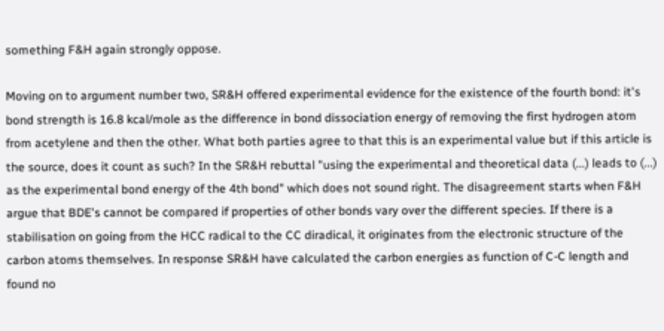something F&H again strongly oppose.

Moving on to argument number two, SR&H offered experimental evidence for the existence of the fourth bond: it's bond strength is 16.8 kcal/mole as the difference in bond dissociation energy of removing the first hydrogen atom from acetylene and then the other. What both parties agree to that this is an experimental value but if this article is the source, does it count as such? In the SR&H rebuttal "using the experimental and theoretical data (...) leads to (...) as the experimental bond energy of the 4th bond" which does not sound right. The disagreement starts when F&H argue that BDE's cannot be compared if properties of other bonds vary over the different species. If there is a stabilisation on going from the HCC radical to the CC diradical, it originates from the electronic structure of the carbon atoms themselves. In response SR&H have calculated the carbon energies as function of C-C length and found no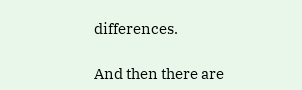differences.

And then there are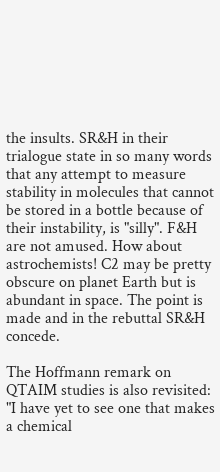the insults. SR&H in their trialogue state in so many words that any attempt to measure stability in molecules that cannot be stored in a bottle because of their instability, is "silly". F&H are not amused. How about astrochemists! C2 may be pretty obscure on planet Earth but is abundant in space. The point is made and in the rebuttal SR&H concede.

The Hoffmann remark on QTAIM studies is also revisited: "I have yet to see one that makes a chemical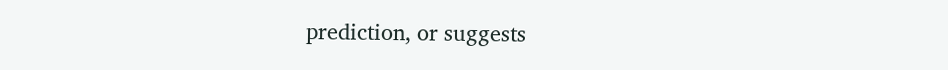prediction, or suggests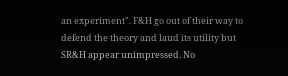an experiment". F&H go out of their way to defend the theory and laud its utility but SR&H appear unimpressed. No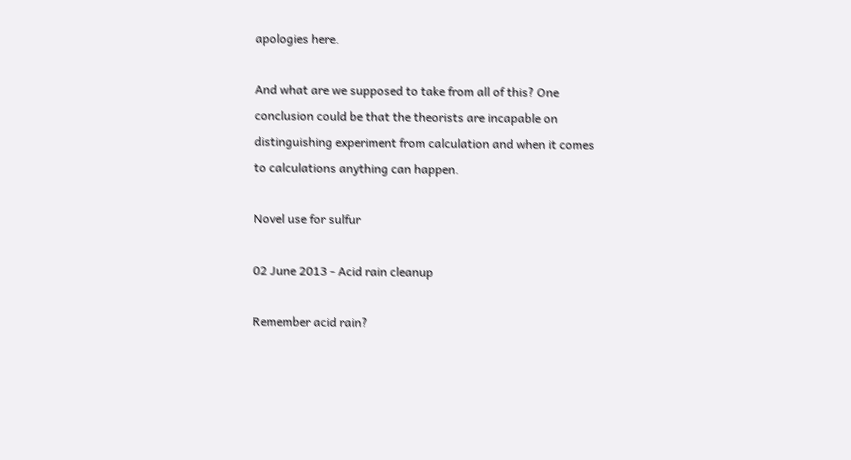apologies here.

And what are we supposed to take from all of this? One conclusion could be that the theorists are incapable on distinguishing experiment from calculation and when it comes to calculations anything can happen.

Novel use for sulfur

02 June 2013 - Acid rain cleanup

Remember acid rain?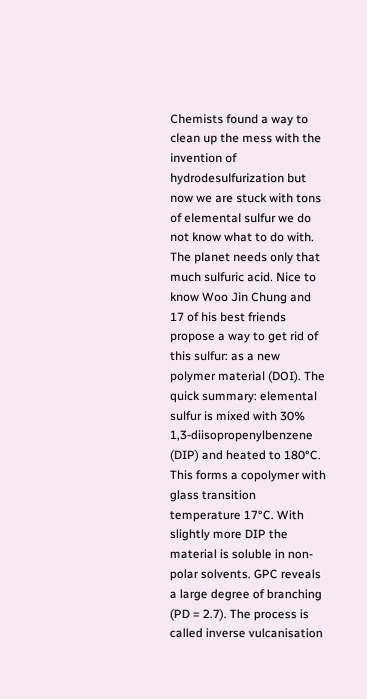Chemists found a way to clean up the mess with the invention of hydrodesulfurization but now we are stuck with tons of elemental sulfur we do not know what to do with. The planet needs only that much sulfuric acid. Nice to know Woo Jin Chung and 17 of his best friends propose a way to get rid of this sulfur: as a new polymer material (DOI). The quick summary: elemental sulfur is mixed with 30% 1,3-diisopropenylbenzene (DIP) and heated to 180°C. This forms a copolymer with glass transition temperature 17°C. With slightly more DIP the material is soluble in non-polar solvents. GPC reveals a large degree of branching (PD = 2.7). The process is called inverse vulcanisation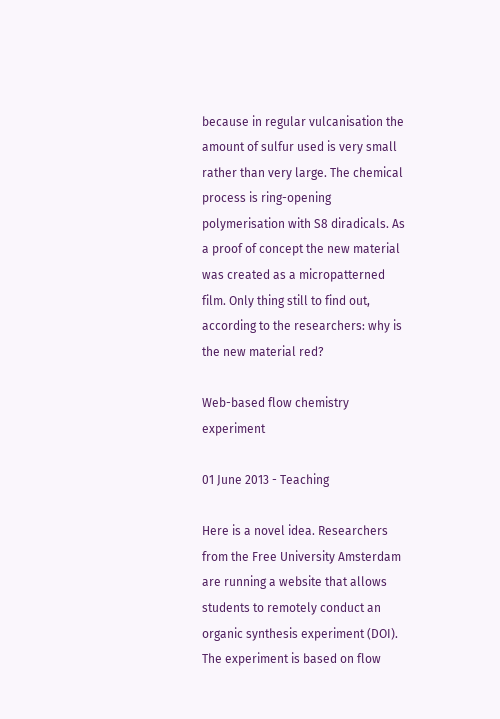because in regular vulcanisation the amount of sulfur used is very small rather than very large. The chemical process is ring-opening polymerisation with S8 diradicals. As a proof of concept the new material was created as a micropatterned film. Only thing still to find out, according to the researchers: why is the new material red?

Web-based flow chemistry experiment

01 June 2013 - Teaching

Here is a novel idea. Researchers from the Free University Amsterdam are running a website that allows students to remotely conduct an organic synthesis experiment (DOI). The experiment is based on flow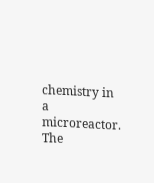chemistry in a microreactor. The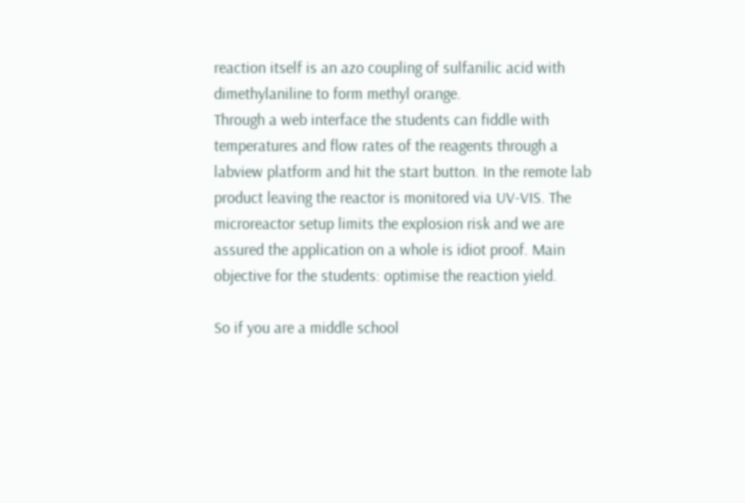reaction itself is an azo coupling of sulfanilic acid with dimethylaniline to form methyl orange.
Through a web interface the students can fiddle with temperatures and flow rates of the reagents through a labview platform and hit the start button. In the remote lab product leaving the reactor is monitored via UV-VIS. The microreactor setup limits the explosion risk and we are assured the application on a whole is idiot proof. Main objective for the students: optimise the reaction yield.

So if you are a middle school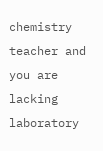chemistry teacher and you are lacking laboratory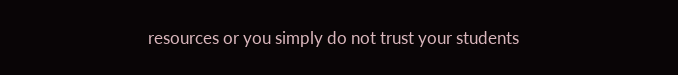resources or you simply do not trust your students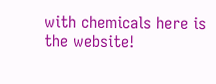with chemicals here is the website!